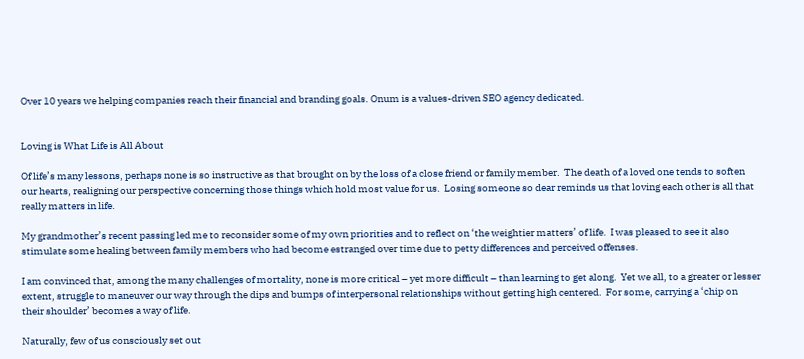Over 10 years we helping companies reach their financial and branding goals. Onum is a values-driven SEO agency dedicated.


Loving is What Life is All About

Of life’s many lessons, perhaps none is so instructive as that brought on by the loss of a close friend or family member.  The death of a loved one tends to soften our hearts, realigning our perspective concerning those things which hold most value for us.  Losing someone so dear reminds us that loving each other is all that really matters in life.

My grandmother’s recent passing led me to reconsider some of my own priorities and to reflect on ‘the weightier matters’ of life.  I was pleased to see it also stimulate some healing between family members who had become estranged over time due to petty differences and perceived offenses.

I am convinced that, among the many challenges of mortality, none is more critical – yet more difficult – than learning to get along.  Yet we all, to a greater or lesser extent, struggle to maneuver our way through the dips and bumps of interpersonal relationships without getting high centered.  For some, carrying a ‘chip on their shoulder’ becomes a way of life.

Naturally, few of us consciously set out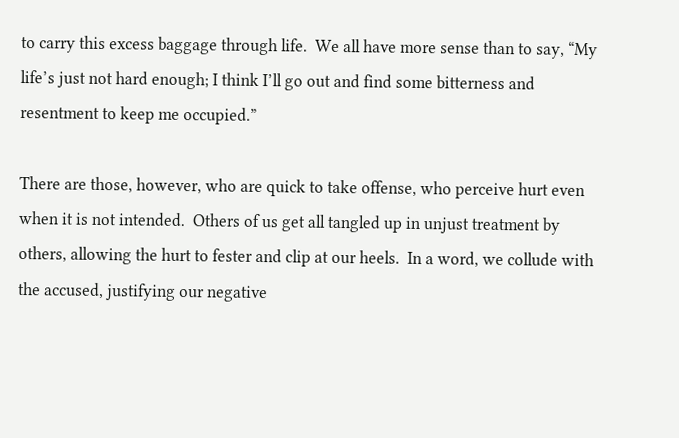to carry this excess baggage through life.  We all have more sense than to say, “My life’s just not hard enough; I think I’ll go out and find some bitterness and resentment to keep me occupied.”

There are those, however, who are quick to take offense, who perceive hurt even when it is not intended.  Others of us get all tangled up in unjust treatment by others, allowing the hurt to fester and clip at our heels.  In a word, we collude with the accused, justifying our negative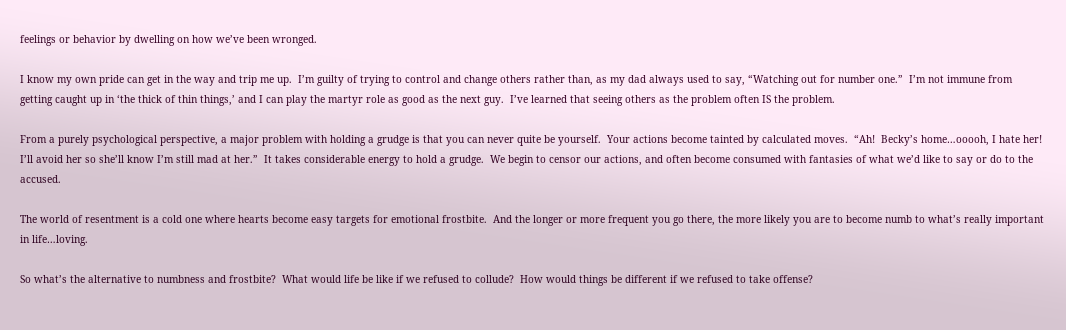feelings or behavior by dwelling on how we’ve been wronged.

I know my own pride can get in the way and trip me up.  I’m guilty of trying to control and change others rather than, as my dad always used to say, “Watching out for number one.”  I’m not immune from getting caught up in ‘the thick of thin things,’ and I can play the martyr role as good as the next guy.  I’ve learned that seeing others as the problem often IS the problem.

From a purely psychological perspective, a major problem with holding a grudge is that you can never quite be yourself.  Your actions become tainted by calculated moves.  “Ah!  Becky’s home…ooooh, I hate her!  I’ll avoid her so she’ll know I’m still mad at her.”  It takes considerable energy to hold a grudge.  We begin to censor our actions, and often become consumed with fantasies of what we’d like to say or do to the accused.

The world of resentment is a cold one where hearts become easy targets for emotional frostbite.  And the longer or more frequent you go there, the more likely you are to become numb to what’s really important in life…loving.

So what’s the alternative to numbness and frostbite?  What would life be like if we refused to collude?  How would things be different if we refused to take offense?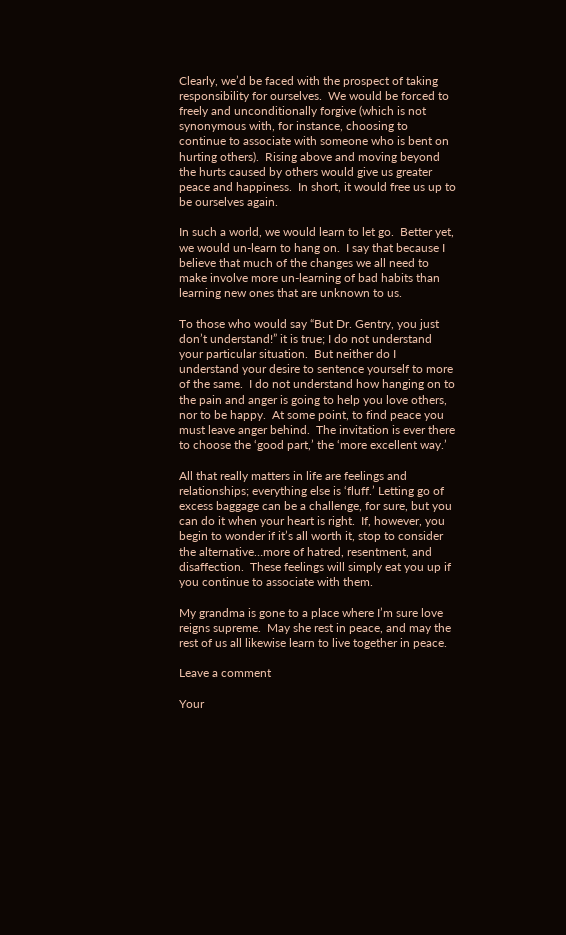Clearly, we’d be faced with the prospect of taking responsibility for ourselves.  We would be forced to freely and unconditionally forgive (which is not synonymous with, for instance, choosing to continue to associate with someone who is bent on hurting others).  Rising above and moving beyond the hurts caused by others would give us greater peace and happiness.  In short, it would free us up to be ourselves again.

In such a world, we would learn to let go.  Better yet, we would un-learn to hang on.  I say that because I believe that much of the changes we all need to make involve more un-learning of bad habits than learning new ones that are unknown to us.

To those who would say “But Dr. Gentry, you just don’t understand!” it is true; I do not understand your particular situation.  But neither do I understand your desire to sentence yourself to more of the same.  I do not understand how hanging on to the pain and anger is going to help you love others, nor to be happy.  At some point, to find peace you must leave anger behind.  The invitation is ever there to choose the ‘good part,’ the ‘more excellent way.’

All that really matters in life are feelings and relationships; everything else is ‘fluff.’ Letting go of excess baggage can be a challenge, for sure, but you can do it when your heart is right.  If, however, you begin to wonder if it’s all worth it, stop to consider the alternative…more of hatred, resentment, and disaffection.  These feelings will simply eat you up if you continue to associate with them.

My grandma is gone to a place where I’m sure love reigns supreme.  May she rest in peace, and may the rest of us all likewise learn to live together in peace.

Leave a comment

Your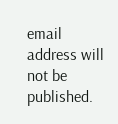email address will not be published.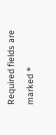Required fields are marked *